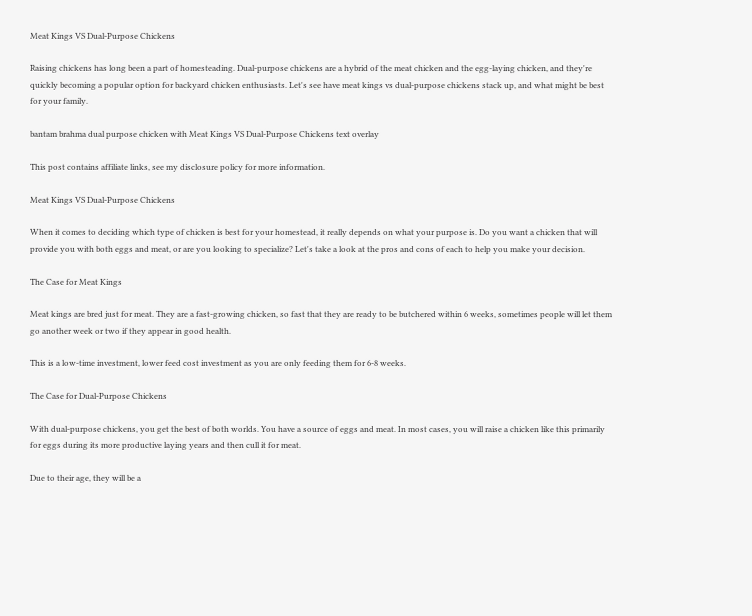Meat Kings VS Dual-Purpose Chickens

Raising chickens has long been a part of homesteading. Dual-purpose chickens are a hybrid of the meat chicken and the egg-laying chicken, and they're quickly becoming a popular option for backyard chicken enthusiasts. Let's see have meat kings vs dual-purpose chickens stack up, and what might be best for your family.

bantam brahma dual purpose chicken with Meat Kings VS Dual-Purpose Chickens text overlay

This post contains affiliate links, see my disclosure policy for more information.

Meat Kings VS Dual-Purpose Chickens

When it comes to deciding which type of chicken is best for your homestead, it really depends on what your purpose is. Do you want a chicken that will provide you with both eggs and meat, or are you looking to specialize? Let's take a look at the pros and cons of each to help you make your decision.

The Case for Meat Kings

Meat kings are bred just for meat. They are a fast-growing chicken, so fast that they are ready to be butchered within 6 weeks, sometimes people will let them go another week or two if they appear in good health.

This is a low-time investment, lower feed cost investment as you are only feeding them for 6-8 weeks.

The Case for Dual-Purpose Chickens

With dual-purpose chickens, you get the best of both worlds. You have a source of eggs and meat. In most cases, you will raise a chicken like this primarily for eggs during its more productive laying years and then cull it for meat.

Due to their age, they will be a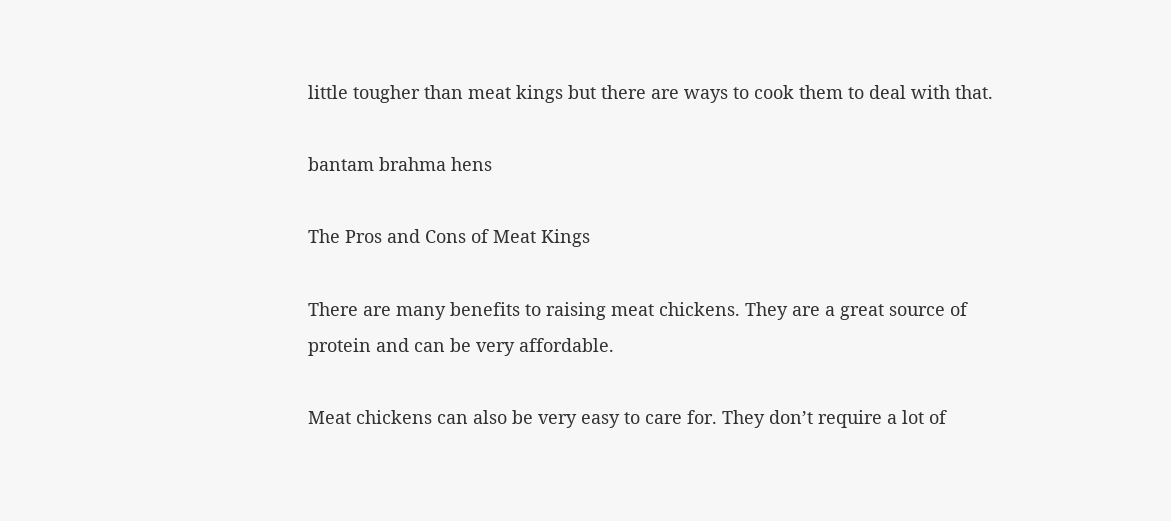little tougher than meat kings but there are ways to cook them to deal with that.

bantam brahma hens

The Pros and Cons of Meat Kings

There are many benefits to raising meat chickens. They are a great source of protein and can be very affordable.

Meat chickens can also be very easy to care for. They don’t require a lot of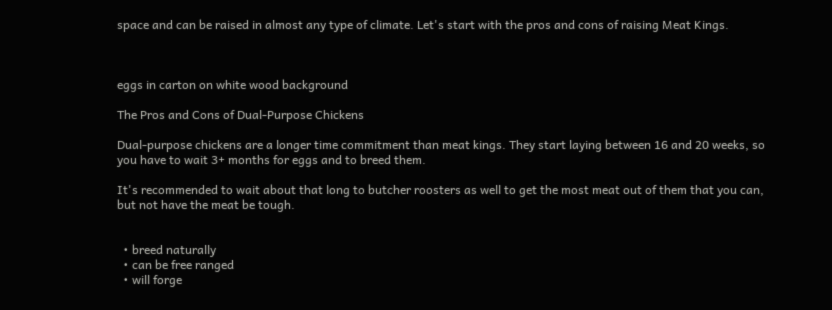space and can be raised in almost any type of climate. Let's start with the pros and cons of raising Meat Kings.



eggs in carton on white wood background

The Pros and Cons of Dual-Purpose Chickens

Dual-purpose chickens are a longer time commitment than meat kings. They start laying between 16 and 20 weeks, so you have to wait 3+ months for eggs and to breed them.

It's recommended to wait about that long to butcher roosters as well to get the most meat out of them that you can, but not have the meat be tough.


  • breed naturally
  • can be free ranged
  • will forge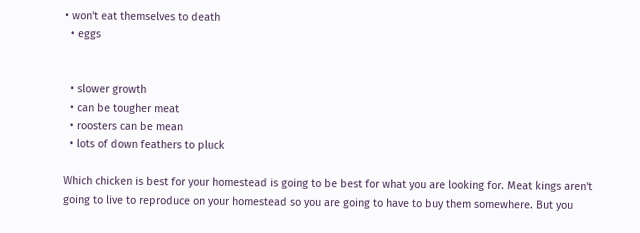• won't eat themselves to death
  • eggs


  • slower growth
  • can be tougher meat
  • roosters can be mean
  • lots of down feathers to pluck

Which chicken is best for your homestead is going to be best for what you are looking for. Meat kings aren't going to live to reproduce on your homestead so you are going to have to buy them somewhere. But you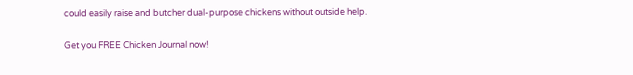could easily raise and butcher dual-purpose chickens without outside help.

Get you FREE Chicken Journal now!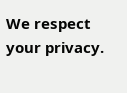We respect your privacy.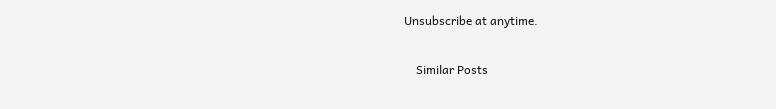Unsubscribe at anytime.

    Similar Posts